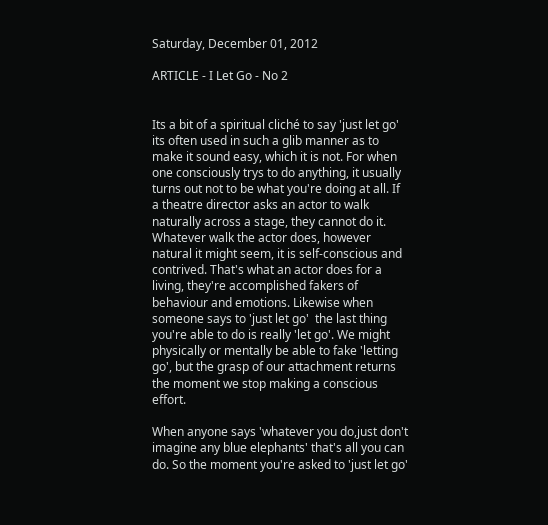Saturday, December 01, 2012

ARTICLE - I Let Go - No 2


Its a bit of a spiritual cliché to say 'just let go' its often used in such a glib manner as to make it sound easy, which it is not. For when one consciously trys to do anything, it usually turns out not to be what you're doing at all. If a theatre director asks an actor to walk naturally across a stage, they cannot do it. Whatever walk the actor does, however natural it might seem, it is self-conscious and contrived. That's what an actor does for a living, they're accomplished fakers of behaviour and emotions. Likewise when someone says to 'just let go'  the last thing you're able to do is really 'let go'. We might physically or mentally be able to fake 'letting go', but the grasp of our attachment returns the moment we stop making a conscious effort.

When anyone says 'whatever you do,just don't imagine any blue elephants' that's all you can do. So the moment you're asked to 'just let go'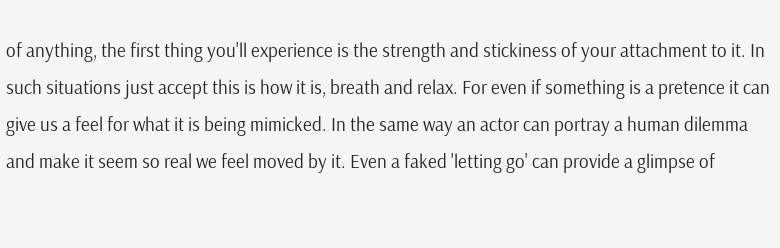of anything, the first thing you'll experience is the strength and stickiness of your attachment to it. In such situations just accept this is how it is, breath and relax. For even if something is a pretence it can give us a feel for what it is being mimicked. In the same way an actor can portray a human dilemma and make it seem so real we feel moved by it. Even a faked 'letting go' can provide a glimpse of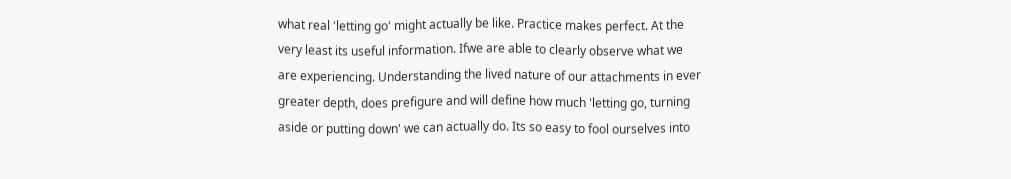what real 'letting go' might actually be like. Practice makes perfect. At the very least its useful information. Ifwe are able to clearly observe what we are experiencing. Understanding the lived nature of our attachments in ever greater depth, does prefigure and will define how much 'letting go, turning aside or putting down' we can actually do. Its so easy to fool ourselves into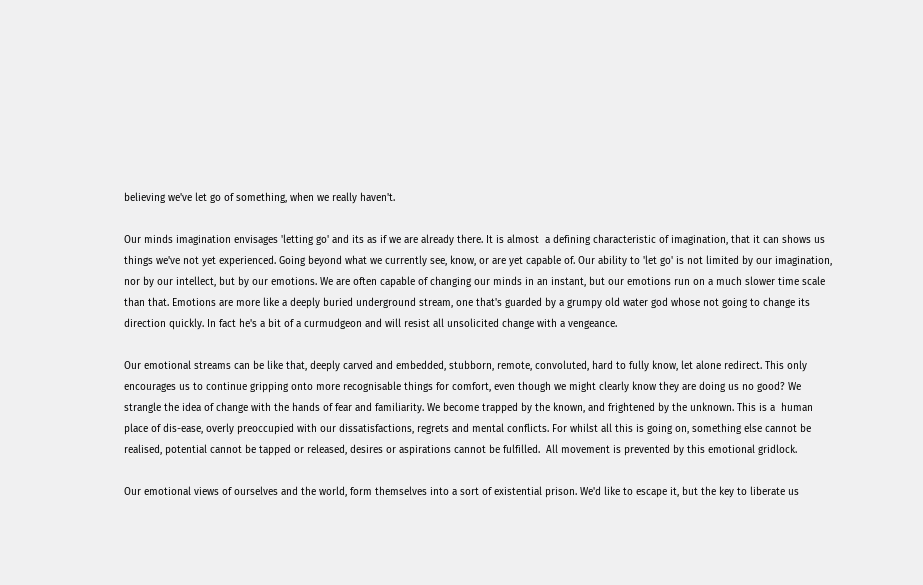believing we've let go of something, when we really haven't.

Our minds imagination envisages 'letting go' and its as if we are already there. It is almost  a defining characteristic of imagination, that it can shows us things we've not yet experienced. Going beyond what we currently see, know, or are yet capable of. Our ability to 'let go' is not limited by our imagination, nor by our intellect, but by our emotions. We are often capable of changing our minds in an instant, but our emotions run on a much slower time scale than that. Emotions are more like a deeply buried underground stream, one that's guarded by a grumpy old water god whose not going to change its direction quickly. In fact he's a bit of a curmudgeon and will resist all unsolicited change with a vengeance.

Our emotional streams can be like that, deeply carved and embedded, stubborn, remote, convoluted, hard to fully know, let alone redirect. This only encourages us to continue gripping onto more recognisable things for comfort, even though we might clearly know they are doing us no good? We strangle the idea of change with the hands of fear and familiarity. We become trapped by the known, and frightened by the unknown. This is a  human place of dis-ease, overly preoccupied with our dissatisfactions, regrets and mental conflicts. For whilst all this is going on, something else cannot be realised, potential cannot be tapped or released, desires or aspirations cannot be fulfilled.  All movement is prevented by this emotional gridlock.

Our emotional views of ourselves and the world, form themselves into a sort of existential prison. We'd like to escape it, but the key to liberate us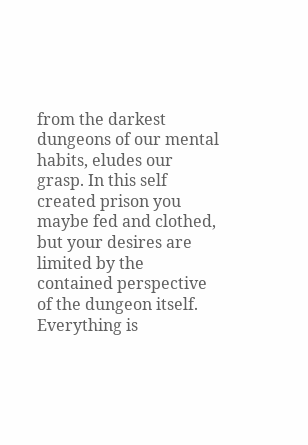from the darkest dungeons of our mental habits, eludes our grasp. In this self created prison you maybe fed and clothed, but your desires are limited by the contained perspective of the dungeon itself. Everything is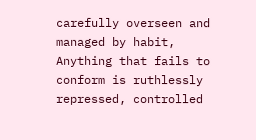carefully overseen and managed by habit, Anything that fails to conform is ruthlessly repressed, controlled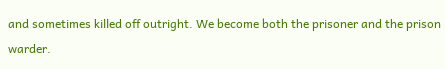and sometimes killed off outright. We become both the prisoner and the prison warder.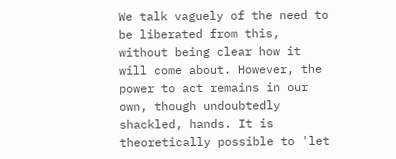We talk vaguely of the need to be liberated from this, without being clear how it will come about. However, the power to act remains in our own, though undoubtedly shackled, hands. It is theoretically possible to 'let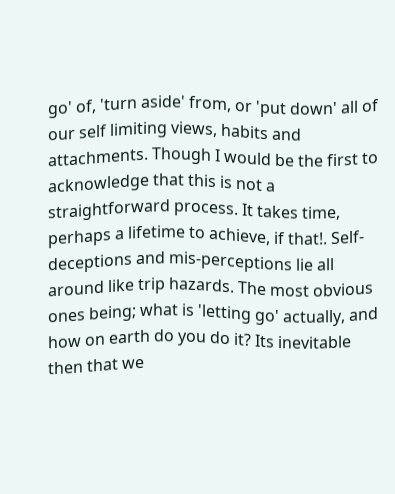go' of, 'turn aside' from, or 'put down' all of our self limiting views, habits and attachments. Though I would be the first to acknowledge that this is not a straightforward process. It takes time, perhaps a lifetime to achieve, if that!. Self-deceptions and mis-perceptions lie all around like trip hazards. The most obvious ones being; what is 'letting go' actually, and how on earth do you do it? Its inevitable then that we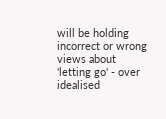will be holding incorrect or wrong views about 'letting go' - over idealised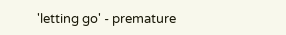'letting go' - premature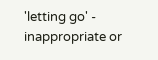'letting go' - inappropriate or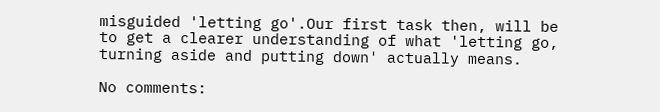misguided 'letting go'.Our first task then, will be to get a clearer understanding of what 'letting go, turning aside and putting down' actually means.

No comments: